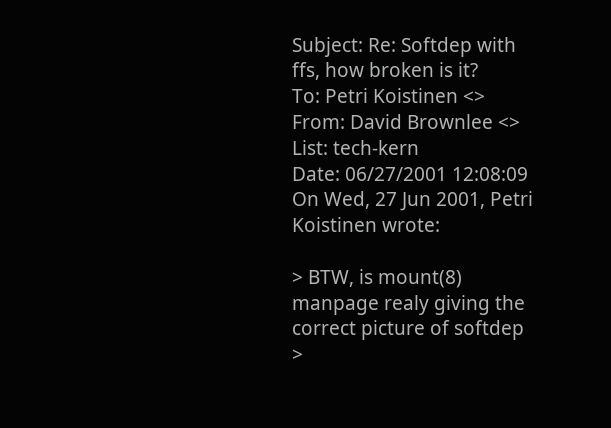Subject: Re: Softdep with ffs, how broken is it?
To: Petri Koistinen <>
From: David Brownlee <>
List: tech-kern
Date: 06/27/2001 12:08:09
On Wed, 27 Jun 2001, Petri Koistinen wrote:

> BTW, is mount(8) manpage realy giving the correct picture of softdep
>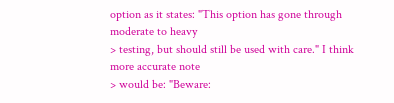option as it states: "This option has gone through moderate to heavy
> testing, but should still be used with care." I think more accurate note
> would be: "Beware: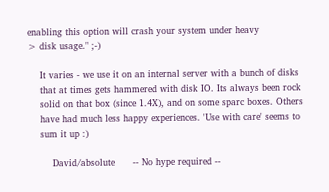enabling this option will crash your system under heavy
> disk usage." ;-)

    It varies - we use it on an internal server with a bunch of disks
    that at times gets hammered with disk IO. Its always been rock
    solid on that box (since 1.4X), and on some sparc boxes. Others
    have had much less happy experiences. 'Use with care' seems to
    sum it up :)

        David/absolute      -- No hype required --